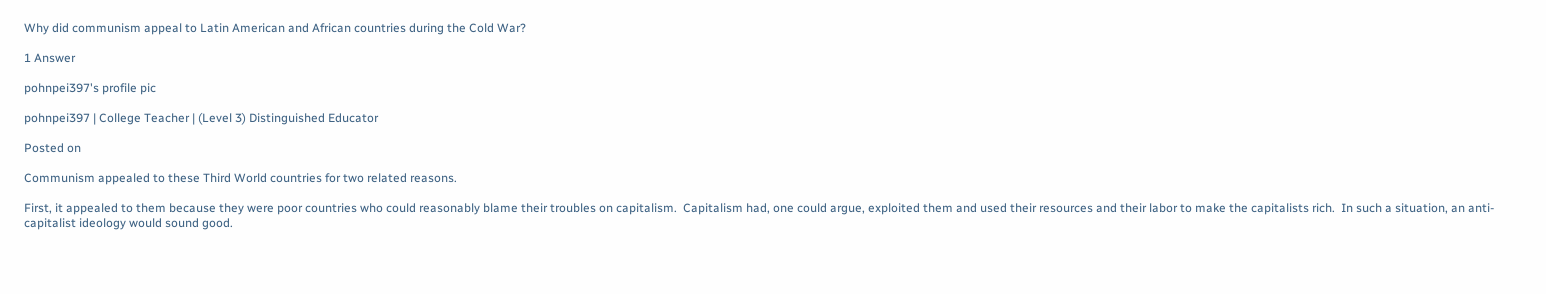Why did communism appeal to Latin American and African countries during the Cold War?

1 Answer

pohnpei397's profile pic

pohnpei397 | College Teacher | (Level 3) Distinguished Educator

Posted on

Communism appealed to these Third World countries for two related reasons.

First, it appealed to them because they were poor countries who could reasonably blame their troubles on capitalism.  Capitalism had, one could argue, exploited them and used their resources and their labor to make the capitalists rich.  In such a situation, an anti-capitalist ideology would sound good.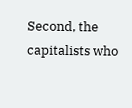Second, the capitalists who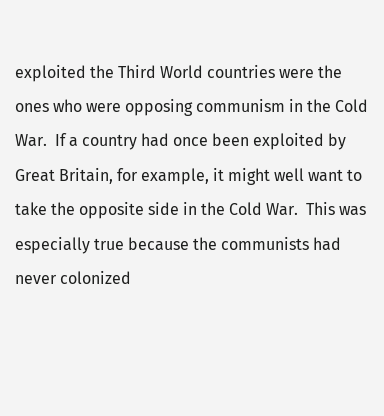exploited the Third World countries were the ones who were opposing communism in the Cold War.  If a country had once been exploited by Great Britain, for example, it might well want to take the opposite side in the Cold War.  This was especially true because the communists had never colonized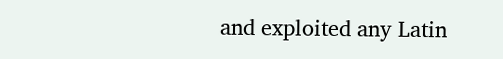and exploited any Latin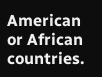American or African countries.